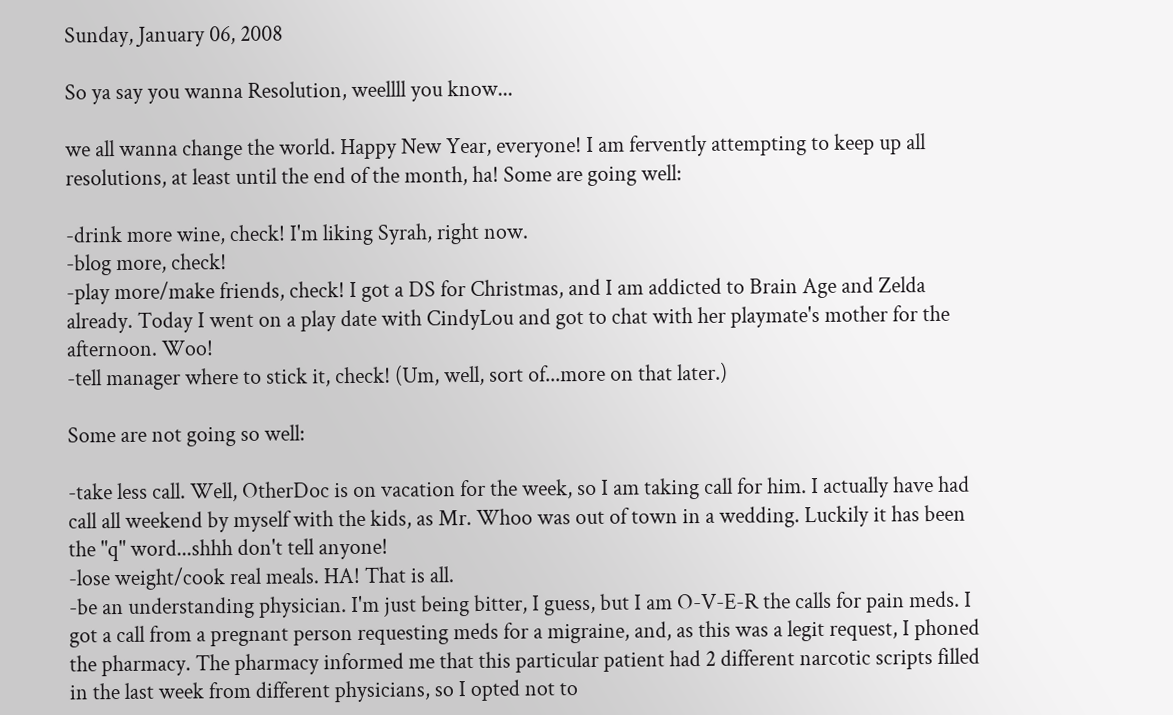Sunday, January 06, 2008

So ya say you wanna Resolution, weellll you know...

we all wanna change the world. Happy New Year, everyone! I am fervently attempting to keep up all resolutions, at least until the end of the month, ha! Some are going well:

-drink more wine, check! I'm liking Syrah, right now.
-blog more, check!
-play more/make friends, check! I got a DS for Christmas, and I am addicted to Brain Age and Zelda already. Today I went on a play date with CindyLou and got to chat with her playmate's mother for the afternoon. Woo!
-tell manager where to stick it, check! (Um, well, sort of...more on that later.)

Some are not going so well:

-take less call. Well, OtherDoc is on vacation for the week, so I am taking call for him. I actually have had call all weekend by myself with the kids, as Mr. Whoo was out of town in a wedding. Luckily it has been the "q" word...shhh don't tell anyone!
-lose weight/cook real meals. HA! That is all.
-be an understanding physician. I'm just being bitter, I guess, but I am O-V-E-R the calls for pain meds. I got a call from a pregnant person requesting meds for a migraine, and, as this was a legit request, I phoned the pharmacy. The pharmacy informed me that this particular patient had 2 different narcotic scripts filled in the last week from different physicians, so I opted not to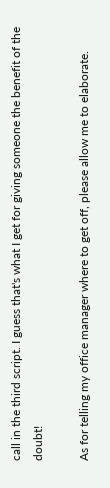call in the third script. I guess that's what I get for giving someone the benefit of the doubt!

As for telling my office manager where to get off, please allow me to elaborate.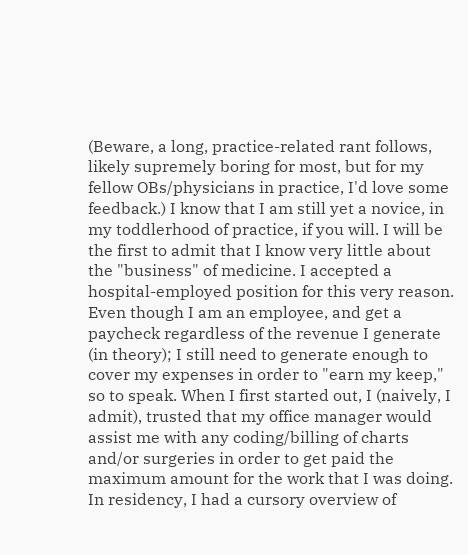(Beware, a long, practice-related rant follows, likely supremely boring for most, but for my fellow OBs/physicians in practice, I'd love some feedback.) I know that I am still yet a novice, in my toddlerhood of practice, if you will. I will be the first to admit that I know very little about the "business" of medicine. I accepted a hospital-employed position for this very reason. Even though I am an employee, and get a paycheck regardless of the revenue I generate (in theory); I still need to generate enough to cover my expenses in order to "earn my keep," so to speak. When I first started out, I (naively, I admit), trusted that my office manager would assist me with any coding/billing of charts and/or surgeries in order to get paid the maximum amount for the work that I was doing. In residency, I had a cursory overview of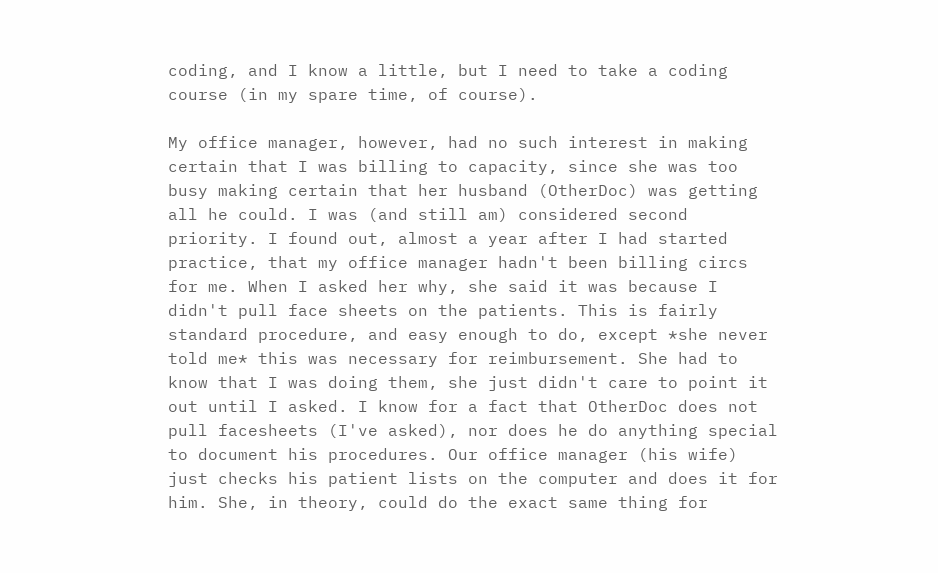coding, and I know a little, but I need to take a coding course (in my spare time, of course).

My office manager, however, had no such interest in making certain that I was billing to capacity, since she was too busy making certain that her husband (OtherDoc) was getting all he could. I was (and still am) considered second priority. I found out, almost a year after I had started practice, that my office manager hadn't been billing circs for me. When I asked her why, she said it was because I didn't pull face sheets on the patients. This is fairly standard procedure, and easy enough to do, except *she never told me* this was necessary for reimbursement. She had to know that I was doing them, she just didn't care to point it out until I asked. I know for a fact that OtherDoc does not pull facesheets (I've asked), nor does he do anything special to document his procedures. Our office manager (his wife) just checks his patient lists on the computer and does it for him. She, in theory, could do the exact same thing for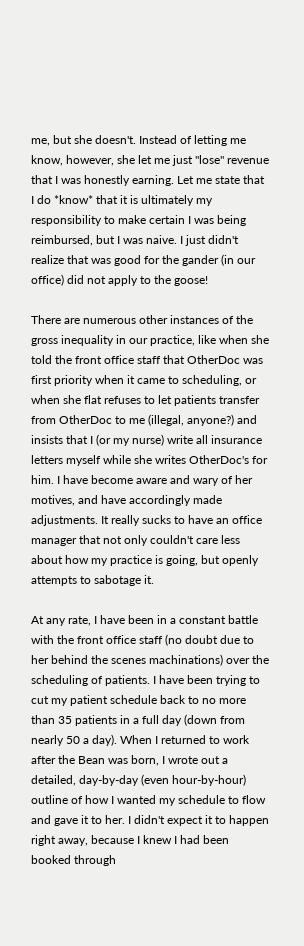me, but she doesn't. Instead of letting me know, however, she let me just "lose" revenue that I was honestly earning. Let me state that I do *know* that it is ultimately my responsibility to make certain I was being reimbursed, but I was naive. I just didn't realize that was good for the gander (in our office) did not apply to the goose!

There are numerous other instances of the gross inequality in our practice, like when she told the front office staff that OtherDoc was first priority when it came to scheduling, or when she flat refuses to let patients transfer from OtherDoc to me (illegal, anyone?) and insists that I (or my nurse) write all insurance letters myself while she writes OtherDoc's for him. I have become aware and wary of her motives, and have accordingly made adjustments. It really sucks to have an office manager that not only couldn't care less about how my practice is going, but openly attempts to sabotage it.

At any rate, I have been in a constant battle with the front office staff (no doubt due to her behind the scenes machinations) over the scheduling of patients. I have been trying to cut my patient schedule back to no more than 35 patients in a full day (down from nearly 50 a day). When I returned to work after the Bean was born, I wrote out a detailed, day-by-day (even hour-by-hour) outline of how I wanted my schedule to flow and gave it to her. I didn't expect it to happen right away, because I knew I had been booked through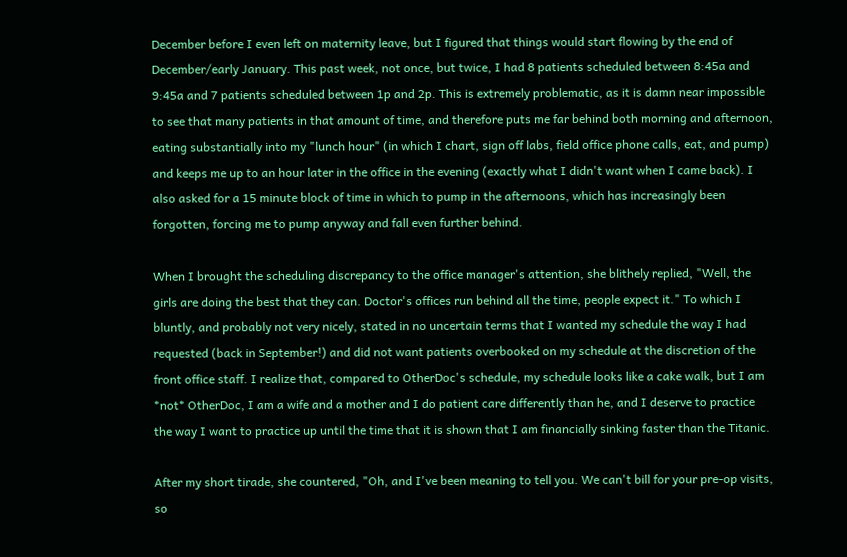December before I even left on maternity leave, but I figured that things would start flowing by the end of December/early January. This past week, not once, but twice, I had 8 patients scheduled between 8:45a and 9:45a and 7 patients scheduled between 1p and 2p. This is extremely problematic, as it is damn near impossible to see that many patients in that amount of time, and therefore puts me far behind both morning and afternoon, eating substantially into my "lunch hour" (in which I chart, sign off labs, field office phone calls, eat, and pump) and keeps me up to an hour later in the office in the evening (exactly what I didn't want when I came back). I also asked for a 15 minute block of time in which to pump in the afternoons, which has increasingly been forgotten, forcing me to pump anyway and fall even further behind.

When I brought the scheduling discrepancy to the office manager's attention, she blithely replied, "Well, the girls are doing the best that they can. Doctor's offices run behind all the time, people expect it." To which I bluntly, and probably not very nicely, stated in no uncertain terms that I wanted my schedule the way I had requested (back in September!) and did not want patients overbooked on my schedule at the discretion of the front office staff. I realize that, compared to OtherDoc's schedule, my schedule looks like a cake walk, but I am *not* OtherDoc, I am a wife and a mother and I do patient care differently than he, and I deserve to practice the way I want to practice up until the time that it is shown that I am financially sinking faster than the Titanic.

After my short tirade, she countered, "Oh, and I've been meaning to tell you. We can't bill for your pre-op visits, so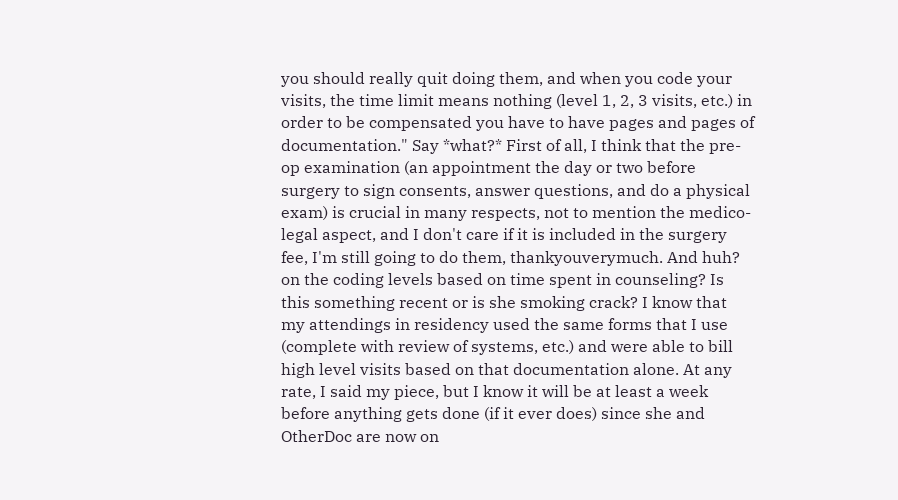you should really quit doing them, and when you code your visits, the time limit means nothing (level 1, 2, 3 visits, etc.) in order to be compensated you have to have pages and pages of documentation." Say *what?* First of all, I think that the pre-op examination (an appointment the day or two before surgery to sign consents, answer questions, and do a physical exam) is crucial in many respects, not to mention the medico-legal aspect, and I don't care if it is included in the surgery fee, I'm still going to do them, thankyouverymuch. And huh? on the coding levels based on time spent in counseling? Is this something recent or is she smoking crack? I know that my attendings in residency used the same forms that I use (complete with review of systems, etc.) and were able to bill high level visits based on that documentation alone. At any rate, I said my piece, but I know it will be at least a week before anything gets done (if it ever does) since she and OtherDoc are now on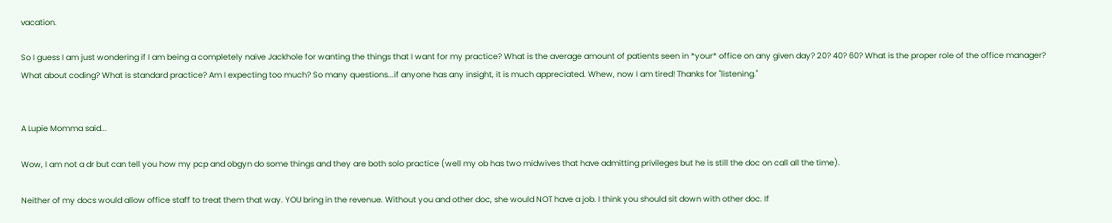vacation.

So I guess I am just wondering if I am being a completely naive Jackhole for wanting the things that I want for my practice? What is the average amount of patients seen in *your* office on any given day? 20? 40? 60? What is the proper role of the office manager? What about coding? What is standard practice? Am I expecting too much? So many questions...if anyone has any insight, it is much appreciated. Whew, now I am tired! Thanks for "listening."


A Lupie Momma said...

Wow, I am not a dr but can tell you how my pcp and obgyn do some things and they are both solo practice (well my ob has two midwives that have admitting privileges but he is still the doc on call all the time).

Neither of my docs would allow office staff to treat them that way. YOU bring in the revenue. Without you and other doc, she would NOT have a job. I think you should sit down with other doc. If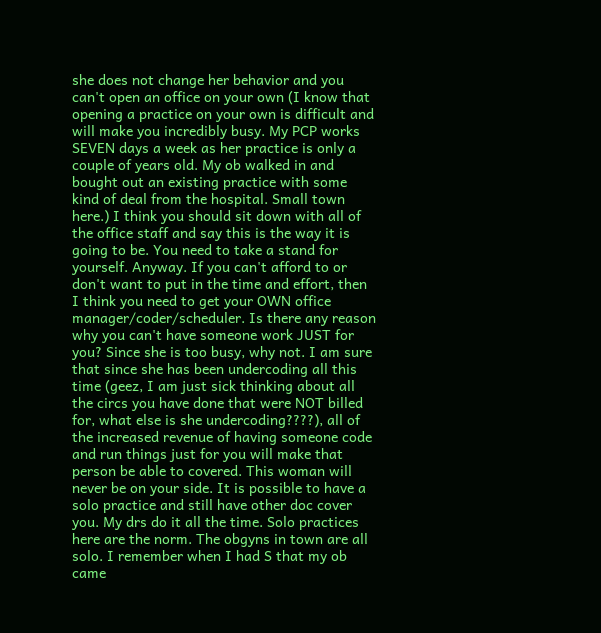she does not change her behavior and you can't open an office on your own (I know that opening a practice on your own is difficult and will make you incredibly busy. My PCP works SEVEN days a week as her practice is only a couple of years old. My ob walked in and bought out an existing practice with some kind of deal from the hospital. Small town here.) I think you should sit down with all of the office staff and say this is the way it is going to be. You need to take a stand for yourself. Anyway. If you can't afford to or don't want to put in the time and effort, then I think you need to get your OWN office manager/coder/scheduler. Is there any reason why you can't have someone work JUST for you? Since she is too busy, why not. I am sure that since she has been undercoding all this time (geez, I am just sick thinking about all the circs you have done that were NOT billed for, what else is she undercoding????), all of the increased revenue of having someone code and run things just for you will make that person be able to covered. This woman will never be on your side. It is possible to have a solo practice and still have other doc cover you. My drs do it all the time. Solo practices here are the norm. The obgyns in town are all solo. I remember when I had S that my ob came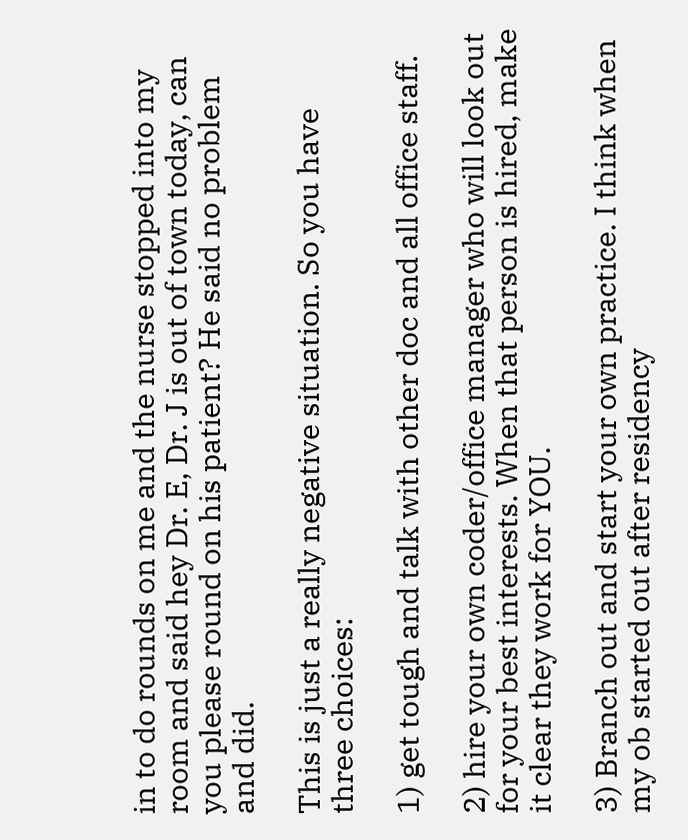in to do rounds on me and the nurse stopped into my room and said hey Dr. E, Dr. J is out of town today, can you please round on his patient? He said no problem and did.

This is just a really negative situation. So you have three choices:

1) get tough and talk with other doc and all office staff.

2) hire your own coder/office manager who will look out for your best interests. When that person is hired, make it clear they work for YOU.

3) Branch out and start your own practice. I think when my ob started out after residency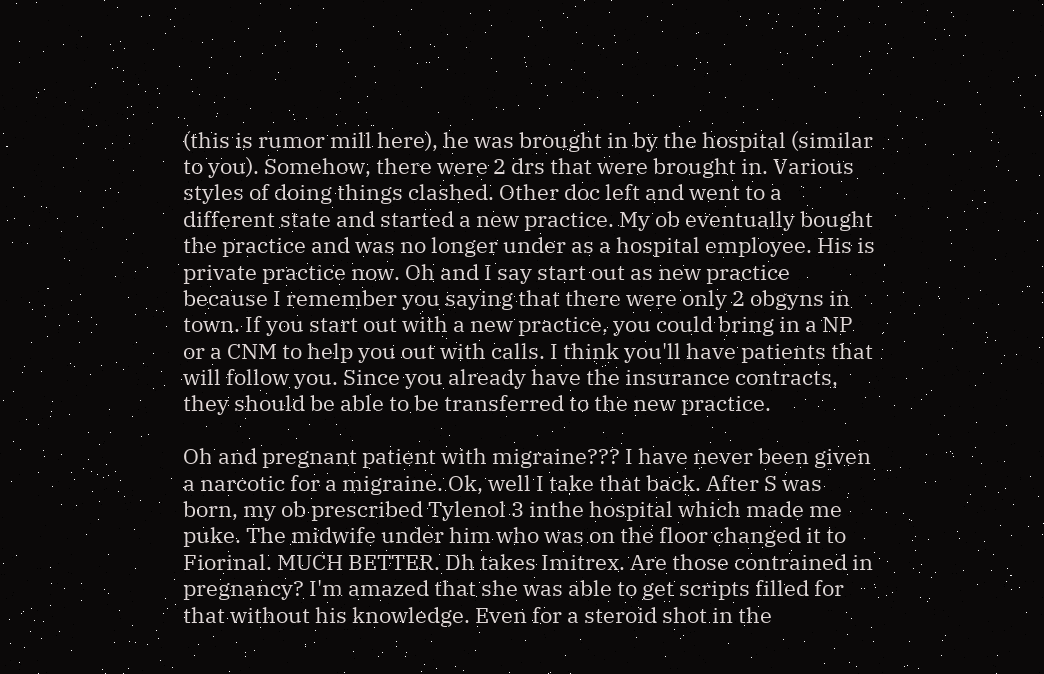(this is rumor mill here), he was brought in by the hospital (similar to you). Somehow, there were 2 drs that were brought in. Various styles of doing things clashed. Other doc left and went to a different state and started a new practice. My ob eventually bought the practice and was no longer under as a hospital employee. His is private practice now. Oh and I say start out as new practice because I remember you saying that there were only 2 obgyns in town. If you start out with a new practice, you could bring in a NP or a CNM to help you out with calls. I think you'll have patients that will follow you. Since you already have the insurance contracts, they should be able to be transferred to the new practice.

Oh and pregnant patient with migraine??? I have never been given a narcotic for a migraine. Ok, well I take that back. After S was born, my ob prescribed Tylenol 3 inthe hospital which made me puke. The midwife under him who was on the floor changed it to Fiorinal. MUCH BETTER. Dh takes Imitrex. Are those contrained in pregnancy? I'm amazed that she was able to get scripts filled for that without his knowledge. Even for a steroid shot in the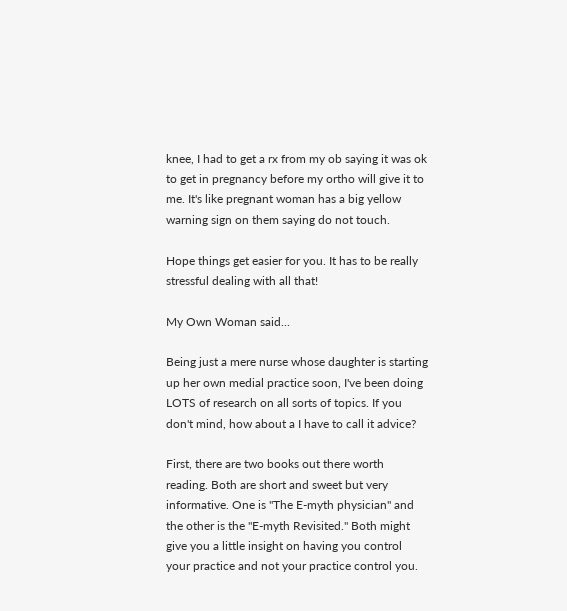knee, I had to get a rx from my ob saying it was ok to get in pregnancy before my ortho will give it to me. It's like pregnant woman has a big yellow warning sign on them saying do not touch.

Hope things get easier for you. It has to be really stressful dealing with all that!

My Own Woman said...

Being just a mere nurse whose daughter is starting up her own medial practice soon, I've been doing LOTS of research on all sorts of topics. If you don't mind, how about a I have to call it advice?

First, there are two books out there worth reading. Both are short and sweet but very informative. One is "The E-myth physician" and the other is the "E-myth Revisited." Both might give you a little insight on having you control your practice and not your practice control you.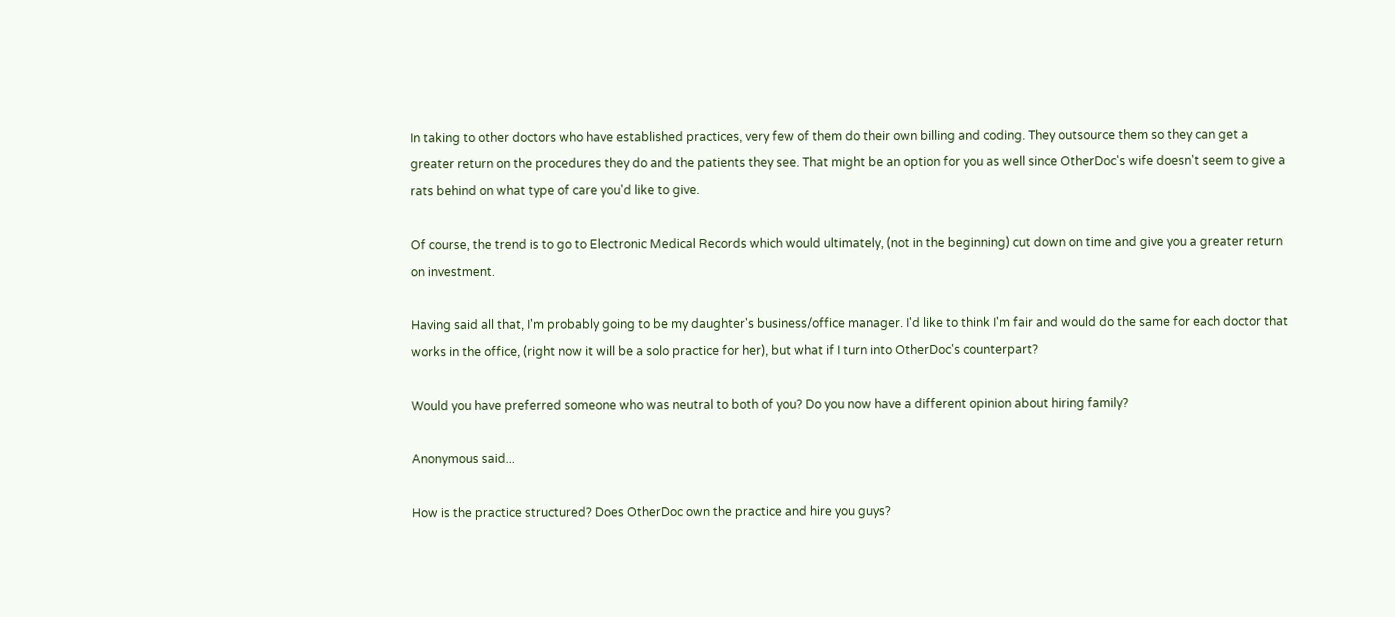In taking to other doctors who have established practices, very few of them do their own billing and coding. They outsource them so they can get a greater return on the procedures they do and the patients they see. That might be an option for you as well since OtherDoc's wife doesn't seem to give a rats behind on what type of care you'd like to give.

Of course, the trend is to go to Electronic Medical Records which would ultimately, (not in the beginning) cut down on time and give you a greater return on investment.

Having said all that, I'm probably going to be my daughter's business/office manager. I'd like to think I'm fair and would do the same for each doctor that works in the office, (right now it will be a solo practice for her), but what if I turn into OtherDoc's counterpart?

Would you have preferred someone who was neutral to both of you? Do you now have a different opinion about hiring family?

Anonymous said...

How is the practice structured? Does OtherDoc own the practice and hire you guys?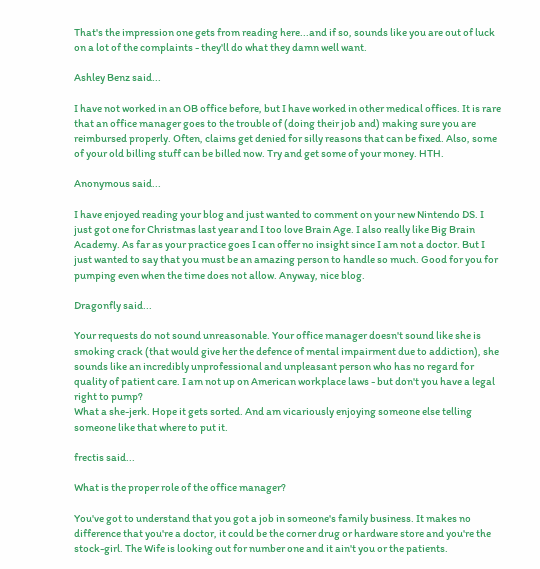That's the impression one gets from reading here...and if so, sounds like you are out of luck on a lot of the complaints - they'll do what they damn well want.

Ashley Benz said...

I have not worked in an OB office before, but I have worked in other medical offices. It is rare that an office manager goes to the trouble of (doing their job and) making sure you are reimbursed properly. Often, claims get denied for silly reasons that can be fixed. Also, some of your old billing stuff can be billed now. Try and get some of your money. HTH.

Anonymous said...

I have enjoyed reading your blog and just wanted to comment on your new Nintendo DS. I just got one for Christmas last year and I too love Brain Age. I also really like Big Brain Academy. As far as your practice goes I can offer no insight since I am not a doctor. But I just wanted to say that you must be an amazing person to handle so much. Good for you for pumping even when the time does not allow. Anyway, nice blog.

Dragonfly said...

Your requests do not sound unreasonable. Your office manager doesn't sound like she is smoking crack (that would give her the defence of mental impairment due to addiction), she sounds like an incredibly unprofessional and unpleasant person who has no regard for quality of patient care. I am not up on American workplace laws - but don't you have a legal right to pump?
What a she-jerk. Hope it gets sorted. And am vicariously enjoying someone else telling someone like that where to put it.

frectis said...

What is the proper role of the office manager?

You've got to understand that you got a job in someone's family business. It makes no difference that you're a doctor, it could be the corner drug or hardware store and you're the stock-girl. The Wife is looking out for number one and it ain't you or the patients.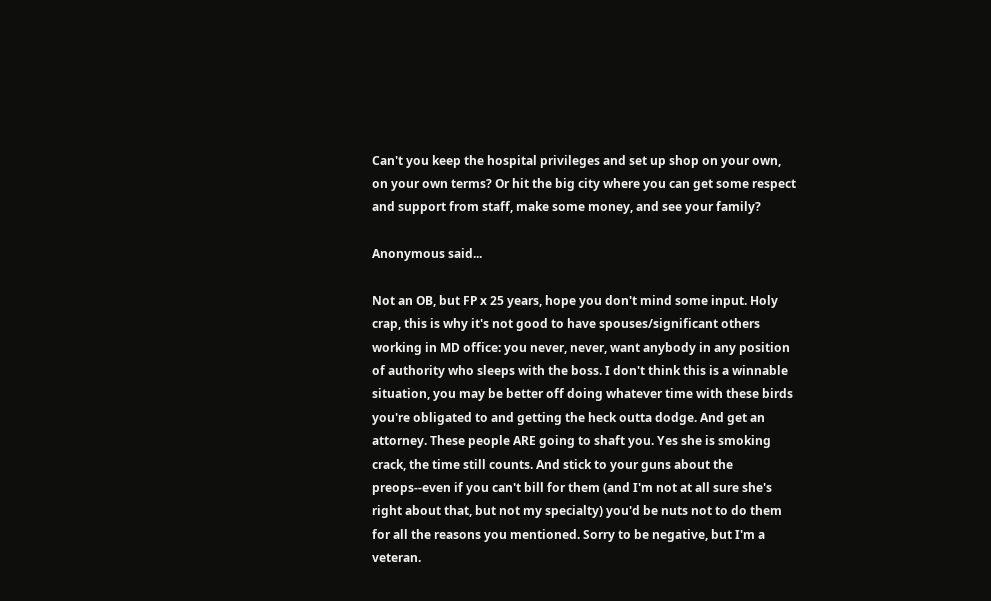Can't you keep the hospital privileges and set up shop on your own, on your own terms? Or hit the big city where you can get some respect and support from staff, make some money, and see your family?

Anonymous said...

Not an OB, but FP x 25 years, hope you don't mind some input. Holy crap, this is why it's not good to have spouses/significant others working in MD office: you never, never, want anybody in any position of authority who sleeps with the boss. I don't think this is a winnable situation, you may be better off doing whatever time with these birds you're obligated to and getting the heck outta dodge. And get an attorney. These people ARE going to shaft you. Yes she is smoking crack, the time still counts. And stick to your guns about the preops--even if you can't bill for them (and I'm not at all sure she's right about that, but not my specialty) you'd be nuts not to do them for all the reasons you mentioned. Sorry to be negative, but I'm a veteran.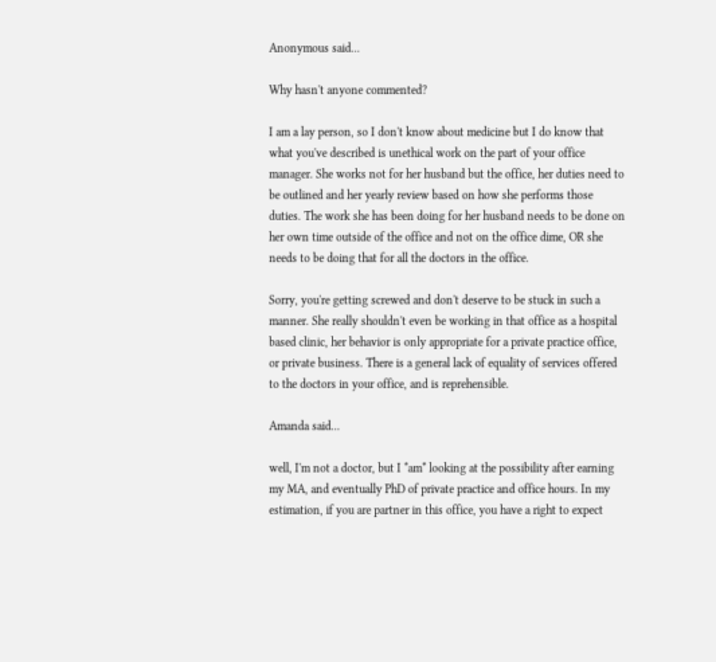Anonymous said...

Why hasn't anyone commented?

I am a lay person, so I don't know about medicine but I do know that what you've described is unethical work on the part of your office manager. She works not for her husband but the office, her duties need to be outlined and her yearly review based on how she performs those duties. The work she has been doing for her husband needs to be done on her own time outside of the office and not on the office dime, OR she needs to be doing that for all the doctors in the office.

Sorry, you're getting screwed and don't deserve to be stuck in such a manner. She really shouldn't even be working in that office as a hospital based clinic, her behavior is only appropriate for a private practice office, or private business. There is a general lack of equality of services offered to the doctors in your office, and is reprehensible.

Amanda said...

well, I'm not a doctor, but I *am* looking at the possibility after earning my MA, and eventually PhD of private practice and office hours. In my estimation, if you are partner in this office, you have a right to expect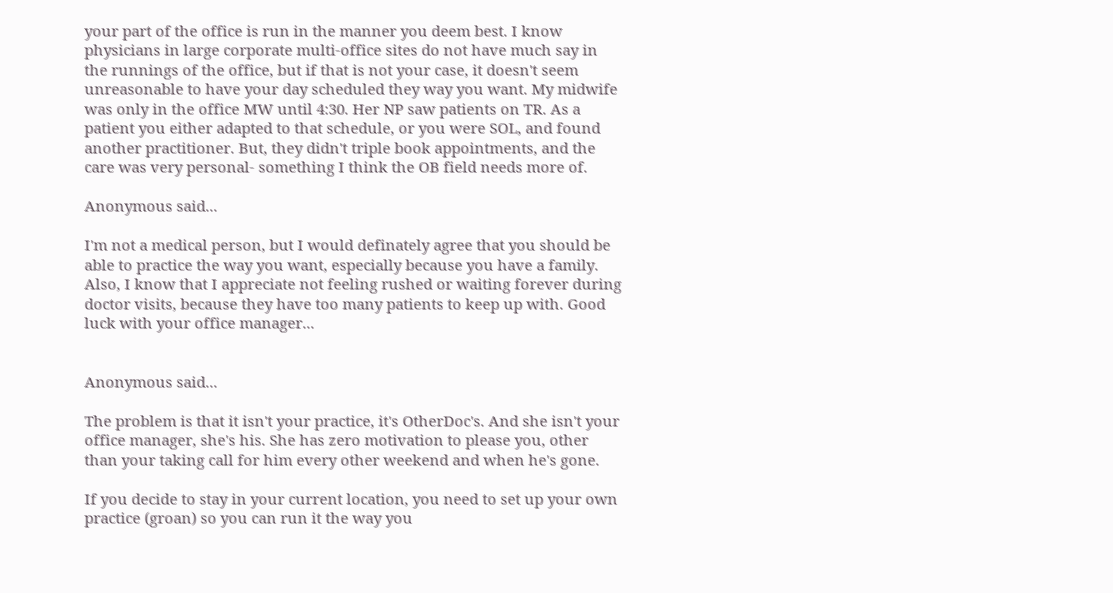your part of the office is run in the manner you deem best. I know physicians in large corporate multi-office sites do not have much say in the runnings of the office, but if that is not your case, it doesn't seem unreasonable to have your day scheduled they way you want. My midwife was only in the office MW until 4:30. Her NP saw patients on TR. As a patient you either adapted to that schedule, or you were SOL, and found another practitioner. But, they didn't triple book appointments, and the care was very personal- something I think the OB field needs more of.

Anonymous said...

I'm not a medical person, but I would definately agree that you should be able to practice the way you want, especially because you have a family. Also, I know that I appreciate not feeling rushed or waiting forever during doctor visits, because they have too many patients to keep up with. Good luck with your office manager...


Anonymous said...

The problem is that it isn't your practice, it's OtherDoc's. And she isn't your office manager, she's his. She has zero motivation to please you, other than your taking call for him every other weekend and when he's gone.

If you decide to stay in your current location, you need to set up your own practice (groan) so you can run it the way you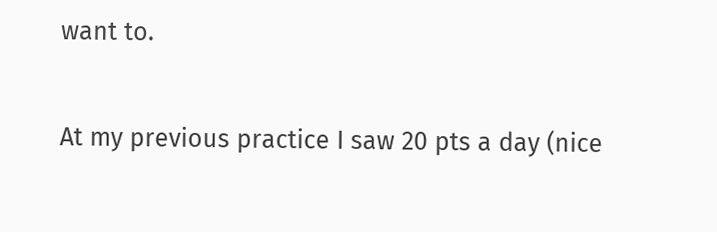want to.

At my previous practice I saw 20 pts a day (nice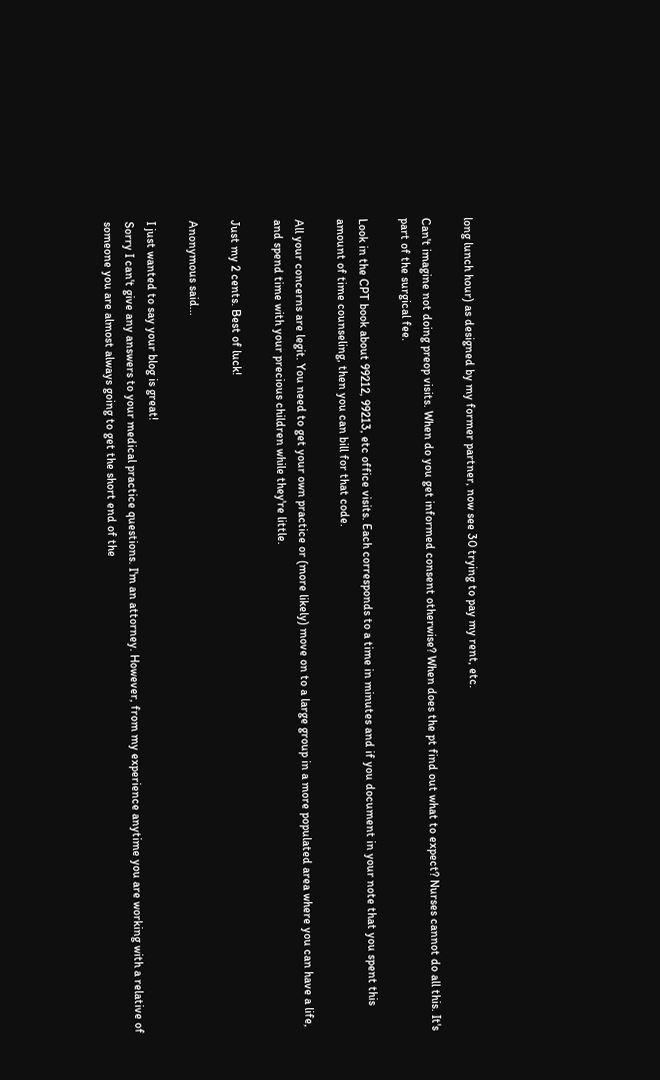long lunch hour) as designed by my former partner, now see 30 trying to pay my rent, etc.

Can't imagine not doing preop visits. When do you get informed consent otherwise? When does the pt find out what to expect? Nurses cannot do all this. It's part of the surgical fee.

Look in the CPT book about 99212, 99213, etc office visits. Each corresponds to a time in minutes and if you document in your note that you spent this amount of time counseling, then you can bill for that code.

All your concerns are legit. You need to get your own practice or (more likely) move on to a large group in a more populated area where you can have a life, and spend time with your precious children while they're little.

Just my 2 cents. Best of luck!

Anonymous said...

I just wanted to say your blog is great!
Sorry I can't give any answers to your medical practice questions. I'm an attorney. However, from my experience anytime you are working with a relative of someone you are almost always going to get the short end of the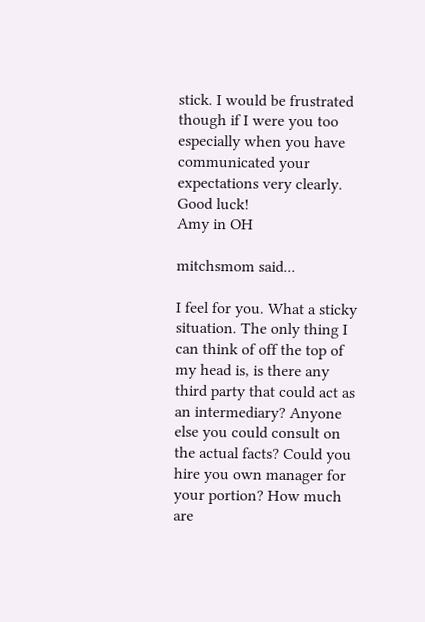stick. I would be frustrated though if I were you too especially when you have communicated your expectations very clearly.
Good luck!
Amy in OH

mitchsmom said...

I feel for you. What a sticky situation. The only thing I can think of off the top of my head is, is there any third party that could act as an intermediary? Anyone else you could consult on the actual facts? Could you hire you own manager for your portion? How much are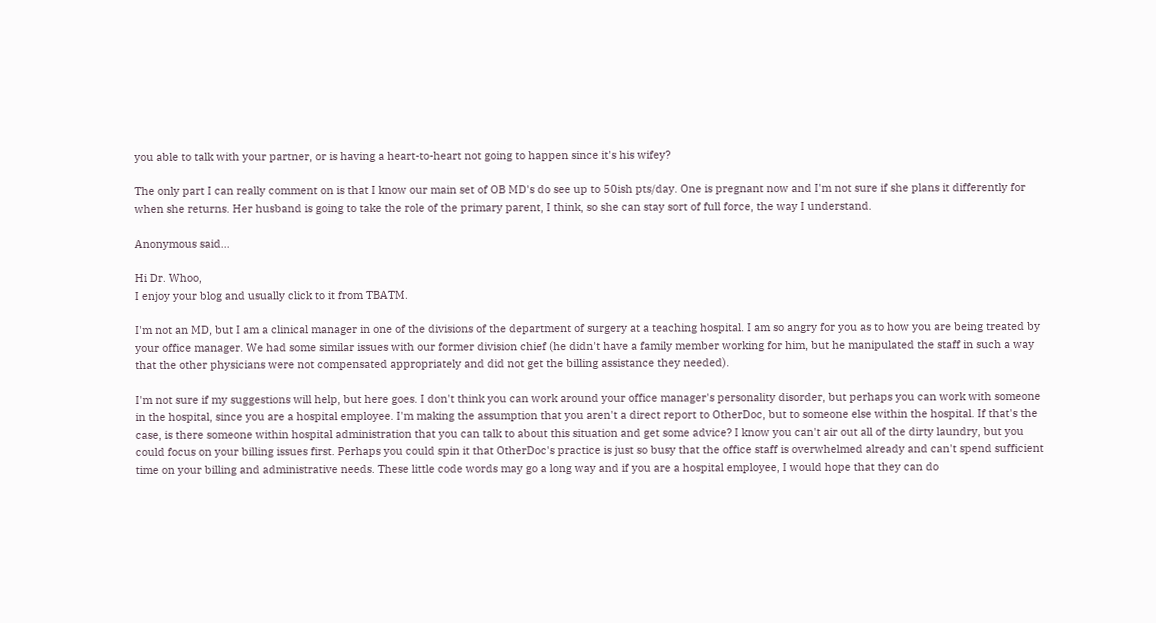you able to talk with your partner, or is having a heart-to-heart not going to happen since it's his wifey?

The only part I can really comment on is that I know our main set of OB MD's do see up to 50ish pts/day. One is pregnant now and I'm not sure if she plans it differently for when she returns. Her husband is going to take the role of the primary parent, I think, so she can stay sort of full force, the way I understand.

Anonymous said...

Hi Dr. Whoo,
I enjoy your blog and usually click to it from TBATM.

I'm not an MD, but I am a clinical manager in one of the divisions of the department of surgery at a teaching hospital. I am so angry for you as to how you are being treated by your office manager. We had some similar issues with our former division chief (he didn't have a family member working for him, but he manipulated the staff in such a way that the other physicians were not compensated appropriately and did not get the billing assistance they needed).

I'm not sure if my suggestions will help, but here goes. I don't think you can work around your office manager's personality disorder, but perhaps you can work with someone in the hospital, since you are a hospital employee. I'm making the assumption that you aren't a direct report to OtherDoc, but to someone else within the hospital. If that's the case, is there someone within hospital administration that you can talk to about this situation and get some advice? I know you can't air out all of the dirty laundry, but you could focus on your billing issues first. Perhaps you could spin it that OtherDoc's practice is just so busy that the office staff is overwhelmed already and can't spend sufficient time on your billing and administrative needs. These little code words may go a long way and if you are a hospital employee, I would hope that they can do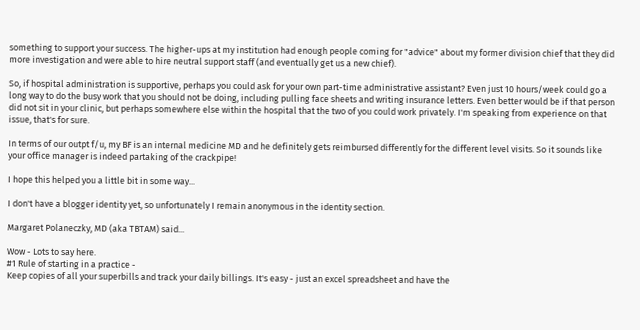something to support your success. The higher-ups at my institution had enough people coming for "advice" about my former division chief that they did more investigation and were able to hire neutral support staff (and eventually get us a new chief).

So, if hospital administration is supportive, perhaps you could ask for your own part-time administrative assistant? Even just 10 hours/week could go a long way to do the busy work that you should not be doing, including pulling face sheets and writing insurance letters. Even better would be if that person did not sit in your clinic, but perhaps somewhere else within the hospital that the two of you could work privately. I'm speaking from experience on that issue, that's for sure.

In terms of our outpt f/u, my BF is an internal medicine MD and he definitely gets reimbursed differently for the different level visits. So it sounds like your office manager is indeed partaking of the crackpipe!

I hope this helped you a little bit in some way...

I don't have a blogger identity yet, so unfortunately I remain anonymous in the identity section.

Margaret Polaneczky, MD (aka TBTAM) said...

Wow - Lots to say here.
#1 Rule of starting in a practice -
Keep copies of all your superbills and track your daily billings. It's easy - just an excel spreadsheet and have the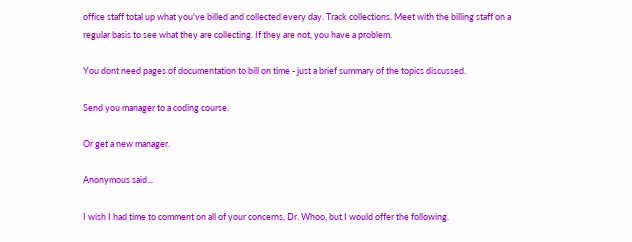office staff total up what you've billed and collected every day. Track collections. Meet with the billing staff on a regular basis to see what they are collecting. If they are not, you have a problem.

You dont need pages of documentation to bill on time - just a brief summary of the topics discussed.

Send you manager to a coding course.

Or get a new manager.

Anonymous said...

I wish I had time to comment on all of your concerns, Dr. Whoo, but I would offer the following.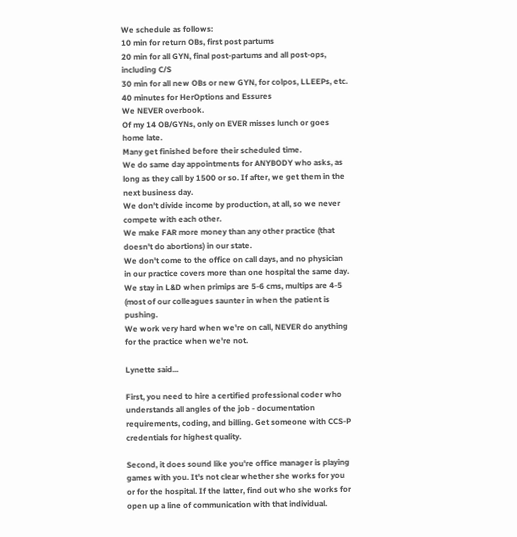We schedule as follows:
10 min for return OBs, first post partums
20 min for all GYN, final post-partums and all post-ops, including C/S
30 min for all new OBs or new GYN, for colpos, LLEEPs, etc.
40 minutes for HerOptions and Essures
We NEVER overbook.
Of my 14 OB/GYNs, only on EVER misses lunch or goes home late.
Many get finished before their scheduled time.
We do same day appointments for ANYBODY who asks, as long as they call by 1500 or so. If after, we get them in the next business day.
We don't divide income by production, at all, so we never compete with each other.
We make FAR more money than any other practice (that doesn't do abortions) in our state.
We don't come to the office on call days, and no physician in our practice covers more than one hospital the same day.
We stay in L&D when primips are 5-6 cms, multips are 4-5 (most of our colleagues saunter in when the patient is pushing.
We work very hard when we're on call, NEVER do anything for the practice when we're not.

Lynette said...

First, you need to hire a certified professional coder who understands all angles of the job - documentation requirements, coding, and billing. Get someone with CCS-P credentials for highest quality.

Second, it does sound like you're office manager is playing games with you. It's not clear whether she works for you or for the hospital. If the latter, find out who she works for open up a line of communication with that individual.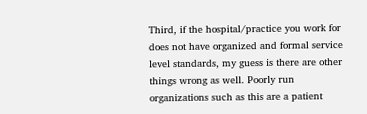Third, if the hospital/practice you work for does not have organized and formal service level standards, my guess is there are other things wrong as well. Poorly run organizations such as this are a patient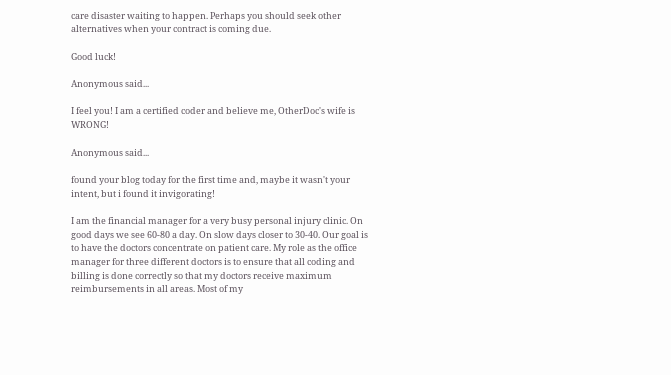care disaster waiting to happen. Perhaps you should seek other alternatives when your contract is coming due.

Good luck!

Anonymous said...

I feel you! I am a certified coder and believe me, OtherDoc's wife is WRONG!

Anonymous said...

found your blog today for the first time and, maybe it wasn't your intent, but i found it invigorating!

I am the financial manager for a very busy personal injury clinic. On good days we see 60-80 a day. On slow days closer to 30-40. Our goal is to have the doctors concentrate on patient care. My role as the office manager for three different doctors is to ensure that all coding and billing is done correctly so that my doctors receive maximum reimbursements in all areas. Most of my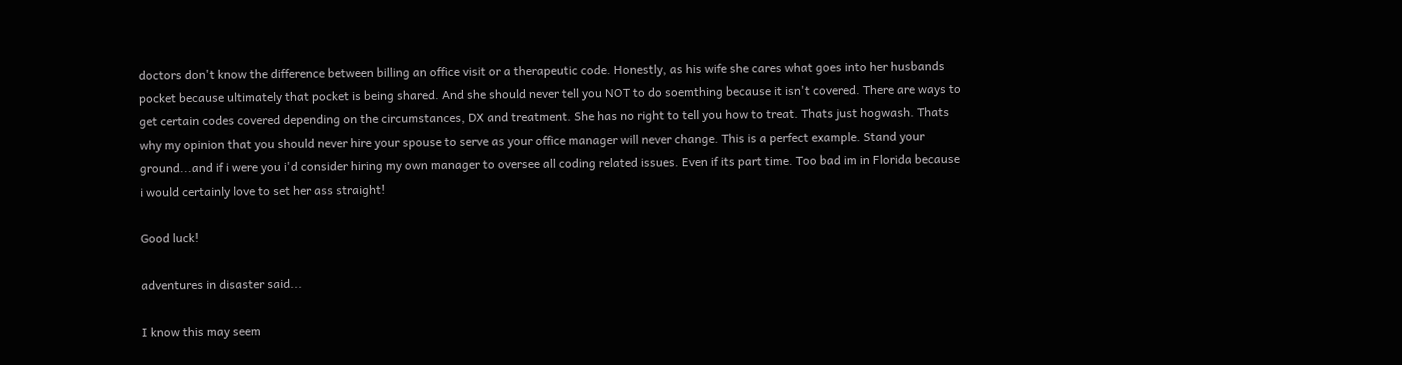doctors don't know the difference between billing an office visit or a therapeutic code. Honestly, as his wife she cares what goes into her husbands pocket because ultimately that pocket is being shared. And she should never tell you NOT to do soemthing because it isn't covered. There are ways to get certain codes covered depending on the circumstances, DX and treatment. She has no right to tell you how to treat. Thats just hogwash. Thats why my opinion that you should never hire your spouse to serve as your office manager will never change. This is a perfect example. Stand your ground...and if i were you i'd consider hiring my own manager to oversee all coding related issues. Even if its part time. Too bad im in Florida because i would certainly love to set her ass straight!

Good luck!

adventures in disaster said...

I know this may seem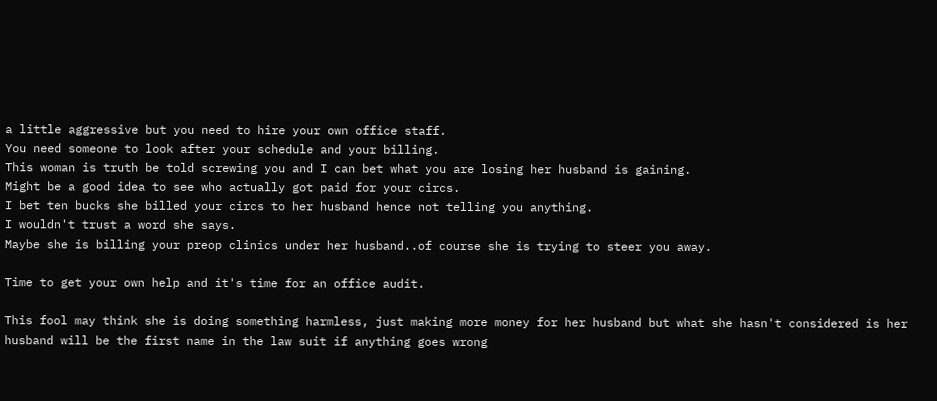a little aggressive but you need to hire your own office staff.
You need someone to look after your schedule and your billing.
This woman is truth be told screwing you and I can bet what you are losing her husband is gaining.
Might be a good idea to see who actually got paid for your circs.
I bet ten bucks she billed your circs to her husband hence not telling you anything.
I wouldn't trust a word she says.
Maybe she is billing your preop clinics under her husband..of course she is trying to steer you away.

Time to get your own help and it's time for an office audit.

This fool may think she is doing something harmless, just making more money for her husband but what she hasn't considered is her husband will be the first name in the law suit if anything goes wrong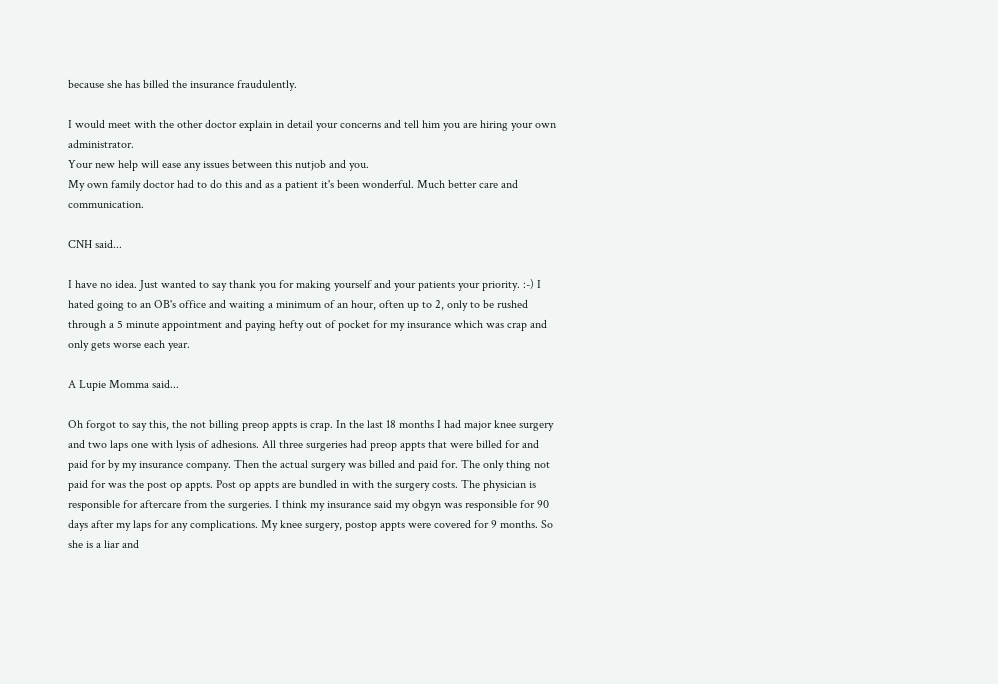because she has billed the insurance fraudulently.

I would meet with the other doctor explain in detail your concerns and tell him you are hiring your own administrator.
Your new help will ease any issues between this nutjob and you.
My own family doctor had to do this and as a patient it's been wonderful. Much better care and communication.

CNH said...

I have no idea. Just wanted to say thank you for making yourself and your patients your priority. :-) I hated going to an OB's office and waiting a minimum of an hour, often up to 2, only to be rushed through a 5 minute appointment and paying hefty out of pocket for my insurance which was crap and only gets worse each year.

A Lupie Momma said...

Oh forgot to say this, the not billing preop appts is crap. In the last 18 months I had major knee surgery and two laps one with lysis of adhesions. All three surgeries had preop appts that were billed for and paid for by my insurance company. Then the actual surgery was billed and paid for. The only thing not paid for was the post op appts. Post op appts are bundled in with the surgery costs. The physician is responsible for aftercare from the surgeries. I think my insurance said my obgyn was responsible for 90 days after my laps for any complications. My knee surgery, postop appts were covered for 9 months. So she is a liar and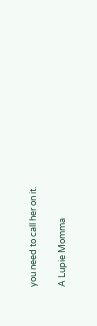you need to call her on it.

A Lupie Momma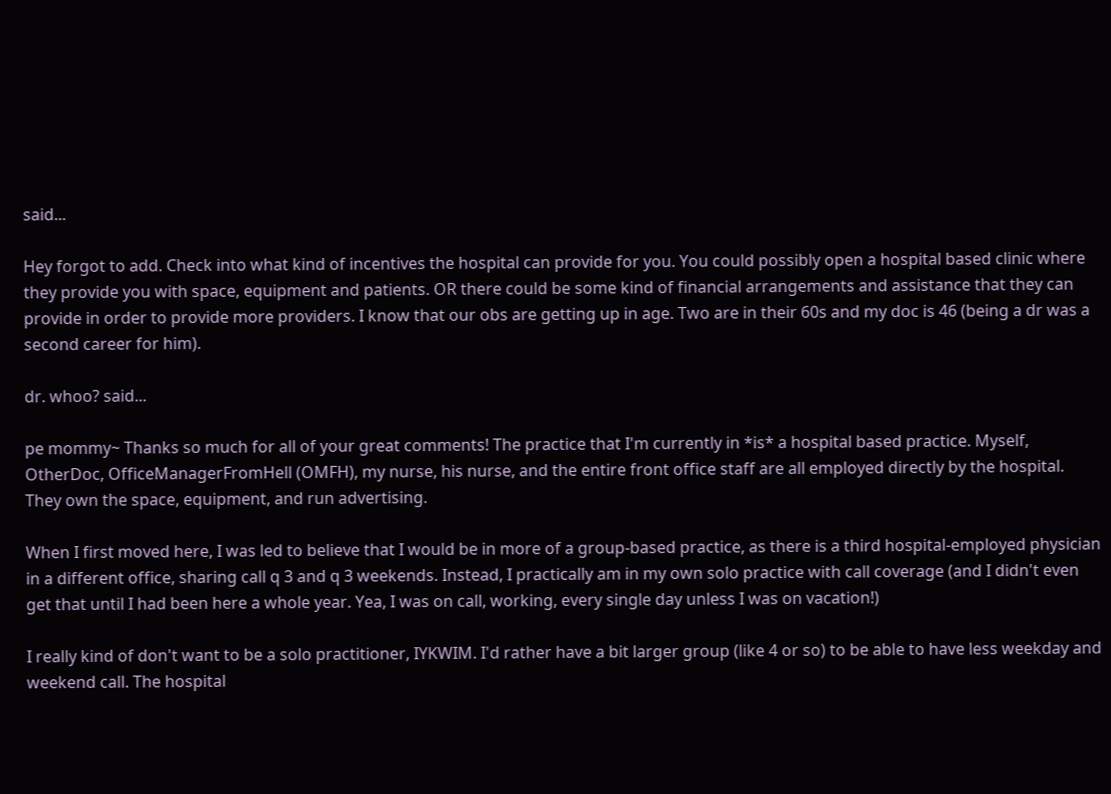said...

Hey forgot to add. Check into what kind of incentives the hospital can provide for you. You could possibly open a hospital based clinic where they provide you with space, equipment and patients. OR there could be some kind of financial arrangements and assistance that they can provide in order to provide more providers. I know that our obs are getting up in age. Two are in their 60s and my doc is 46 (being a dr was a second career for him).

dr. whoo? said...

pe mommy~ Thanks so much for all of your great comments! The practice that I'm currently in *is* a hospital based practice. Myself, OtherDoc, OfficeManagerFromHell (OMFH), my nurse, his nurse, and the entire front office staff are all employed directly by the hospital. They own the space, equipment, and run advertising.

When I first moved here, I was led to believe that I would be in more of a group-based practice, as there is a third hospital-employed physician in a different office, sharing call q 3 and q 3 weekends. Instead, I practically am in my own solo practice with call coverage (and I didn't even get that until I had been here a whole year. Yea, I was on call, working, every single day unless I was on vacation!)

I really kind of don't want to be a solo practitioner, IYKWIM. I'd rather have a bit larger group (like 4 or so) to be able to have less weekday and weekend call. The hospital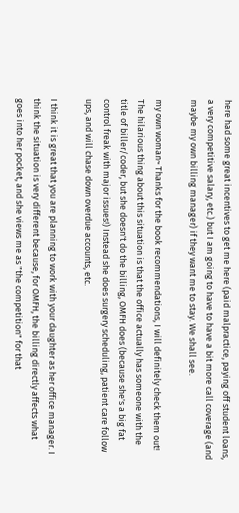here had some great incentives to get me here (paid malpractice, paying off student loans, a very competitive salary, etc.) but I am going to have to have a bit more call coverage (and maybe my own billing manager) if they want me to stay. We shall see.

my own woman~ Thanks for the book recommendations, I will definitely check them out! The hilarious thing about this situation is that the office actually has someone with the title of biller/coder, but she doesn't do the billing, OMFH does (because she's a big fat control freak with major issues!) Instead she does surgery scheduling, patient care follow ups, and will chase down overdue accounts, etc.

I think it is great that you are planning to work with your daughter as her office manager. I think the situation is very different because, for OMFH, the billing directly affects what goes into her pocket, and she views me as "the competition" for that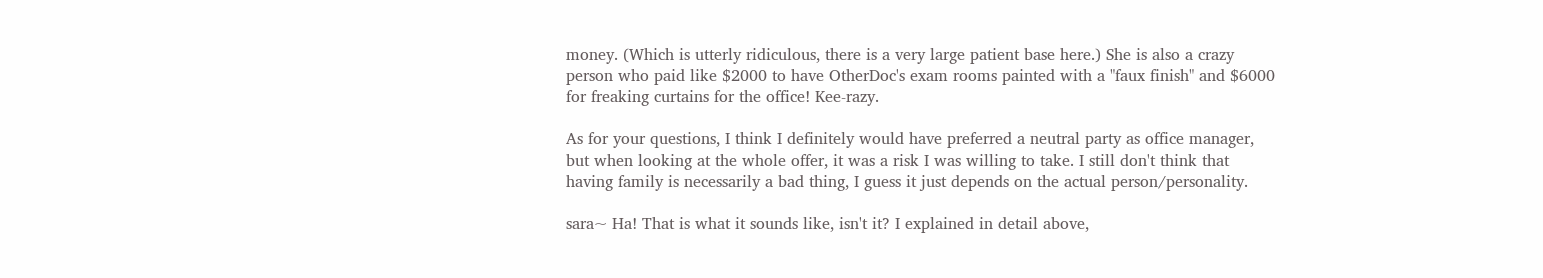money. (Which is utterly ridiculous, there is a very large patient base here.) She is also a crazy person who paid like $2000 to have OtherDoc's exam rooms painted with a "faux finish" and $6000 for freaking curtains for the office! Kee-razy.

As for your questions, I think I definitely would have preferred a neutral party as office manager, but when looking at the whole offer, it was a risk I was willing to take. I still don't think that having family is necessarily a bad thing, I guess it just depends on the actual person/personality.

sara~ Ha! That is what it sounds like, isn't it? I explained in detail above,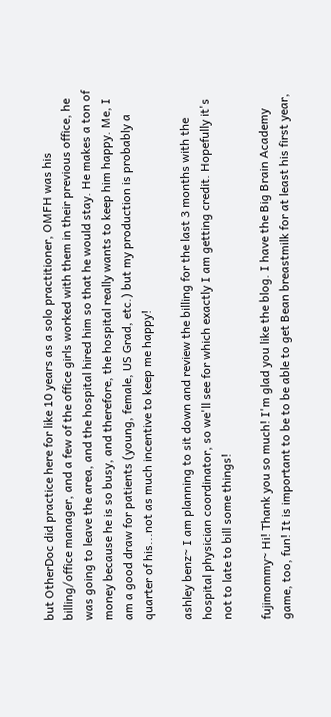but OtherDoc did practice here for like 10 years as a solo practitioner, OMFH was his billing/office manager, and a few of the office girls worked with them in their previous office, he was going to leave the area, and the hospital hired him so that he would stay. He makes a ton of money because he is so busy, and therefore, the hospital really wants to keep him happy. Me, I am a good draw for patients (young, female, US Grad, etc.) but my production is probably a quarter of his...not as much incentive to keep me happy!

ashley benz~ I am planning to sit down and review the billing for the last 3 months with the hospital physician coordinator, so we'll see for which exactly I am getting credit. Hopefully it's not to late to bill some things!

fujimommy~ Hi! Thank you so much! I'm glad you like the blog. I have the Big Brain Academy game, too, fun! It is important to be to be able to get Bean breastmilk for at least his first year,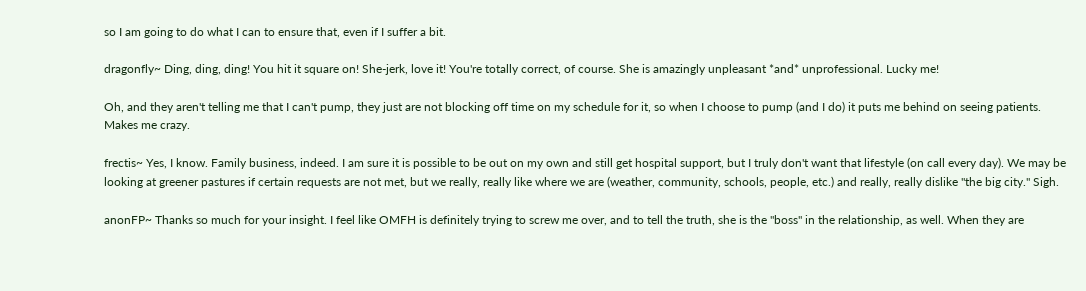so I am going to do what I can to ensure that, even if I suffer a bit.

dragonfly~ Ding, ding, ding! You hit it square on! She-jerk, love it! You're totally correct, of course. She is amazingly unpleasant *and* unprofessional. Lucky me!

Oh, and they aren't telling me that I can't pump, they just are not blocking off time on my schedule for it, so when I choose to pump (and I do) it puts me behind on seeing patients. Makes me crazy.

frectis~ Yes, I know. Family business, indeed. I am sure it is possible to be out on my own and still get hospital support, but I truly don't want that lifestyle (on call every day). We may be looking at greener pastures if certain requests are not met, but we really, really like where we are (weather, community, schools, people, etc.) and really, really dislike "the big city." Sigh.

anonFP~ Thanks so much for your insight. I feel like OMFH is definitely trying to screw me over, and to tell the truth, she is the "boss" in the relationship, as well. When they are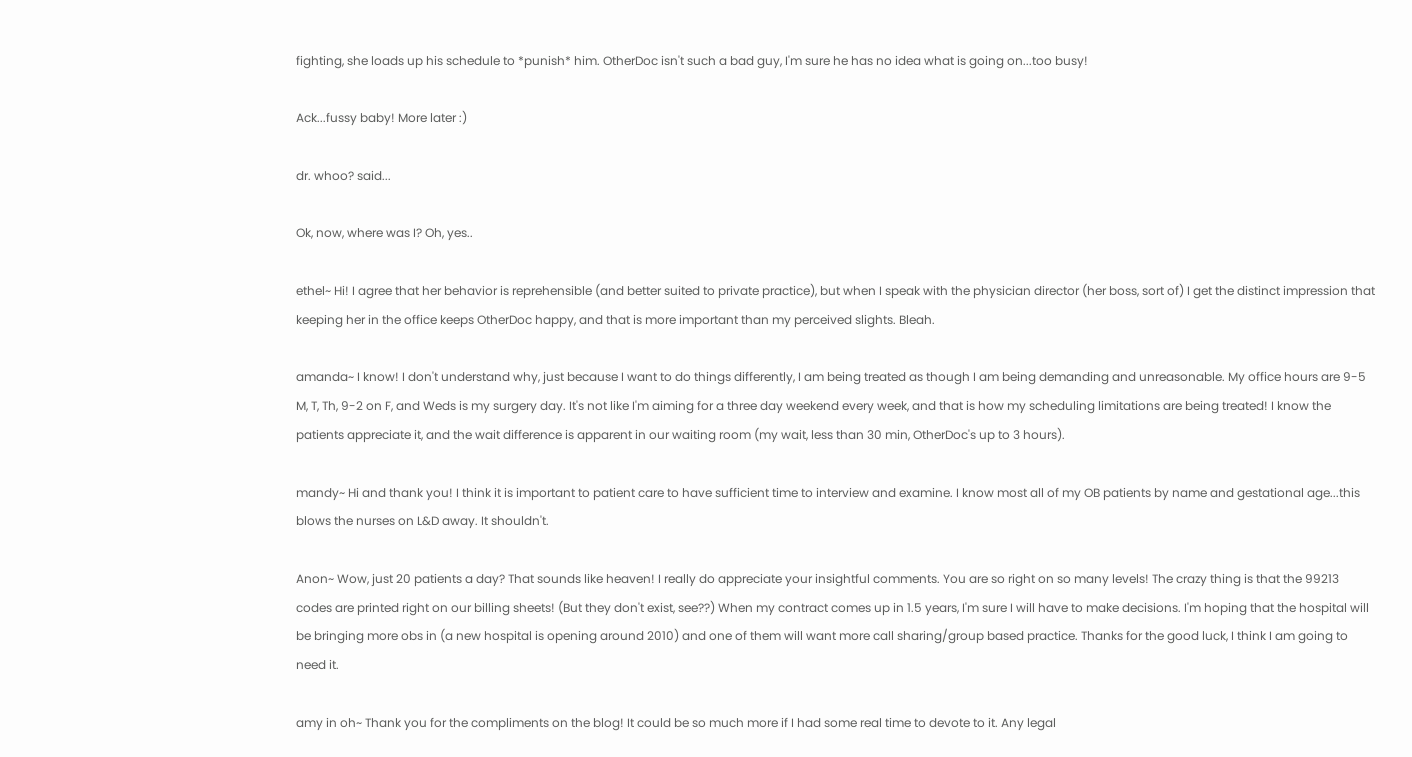fighting, she loads up his schedule to *punish* him. OtherDoc isn't such a bad guy, I'm sure he has no idea what is going on...too busy!

Ack...fussy baby! More later :)

dr. whoo? said...

Ok, now, where was I? Oh, yes..

ethel~ Hi! I agree that her behavior is reprehensible (and better suited to private practice), but when I speak with the physician director (her boss, sort of) I get the distinct impression that keeping her in the office keeps OtherDoc happy, and that is more important than my perceived slights. Bleah.

amanda~ I know! I don't understand why, just because I want to do things differently, I am being treated as though I am being demanding and unreasonable. My office hours are 9-5 M, T, Th, 9-2 on F, and Weds is my surgery day. It's not like I'm aiming for a three day weekend every week, and that is how my scheduling limitations are being treated! I know the patients appreciate it, and the wait difference is apparent in our waiting room (my wait, less than 30 min, OtherDoc's up to 3 hours).

mandy~ Hi and thank you! I think it is important to patient care to have sufficient time to interview and examine. I know most all of my OB patients by name and gestational age...this blows the nurses on L&D away. It shouldn't.

Anon~ Wow, just 20 patients a day? That sounds like heaven! I really do appreciate your insightful comments. You are so right on so many levels! The crazy thing is that the 99213 codes are printed right on our billing sheets! (But they don't exist, see??) When my contract comes up in 1.5 years, I'm sure I will have to make decisions. I'm hoping that the hospital will be bringing more obs in (a new hospital is opening around 2010) and one of them will want more call sharing/group based practice. Thanks for the good luck, I think I am going to need it.

amy in oh~ Thank you for the compliments on the blog! It could be so much more if I had some real time to devote to it. Any legal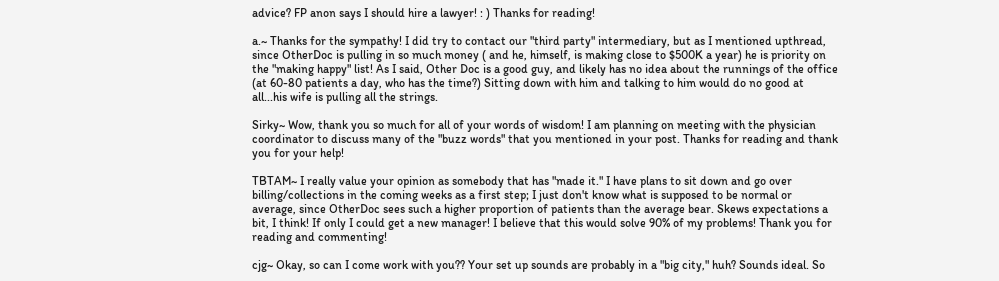advice? FP anon says I should hire a lawyer! : ) Thanks for reading!

a.~ Thanks for the sympathy! I did try to contact our "third party" intermediary, but as I mentioned upthread, since OtherDoc is pulling in so much money ( and he, himself, is making close to $500K a year) he is priority on the "making happy" list! As I said, Other Doc is a good guy, and likely has no idea about the runnings of the office (at 60-80 patients a day, who has the time?) Sitting down with him and talking to him would do no good at all...his wife is pulling all the strings.

Sirky~ Wow, thank you so much for all of your words of wisdom! I am planning on meeting with the physician coordinator to discuss many of the "buzz words" that you mentioned in your post. Thanks for reading and thank you for your help!

TBTAM~ I really value your opinion as somebody that has "made it." I have plans to sit down and go over billing/collections in the coming weeks as a first step; I just don't know what is supposed to be normal or average, since OtherDoc sees such a higher proportion of patients than the average bear. Skews expectations a bit, I think! If only I could get a new manager! I believe that this would solve 90% of my problems! Thank you for reading and commenting!

cjg~ Okay, so can I come work with you?? Your set up sounds are probably in a "big city," huh? Sounds ideal. So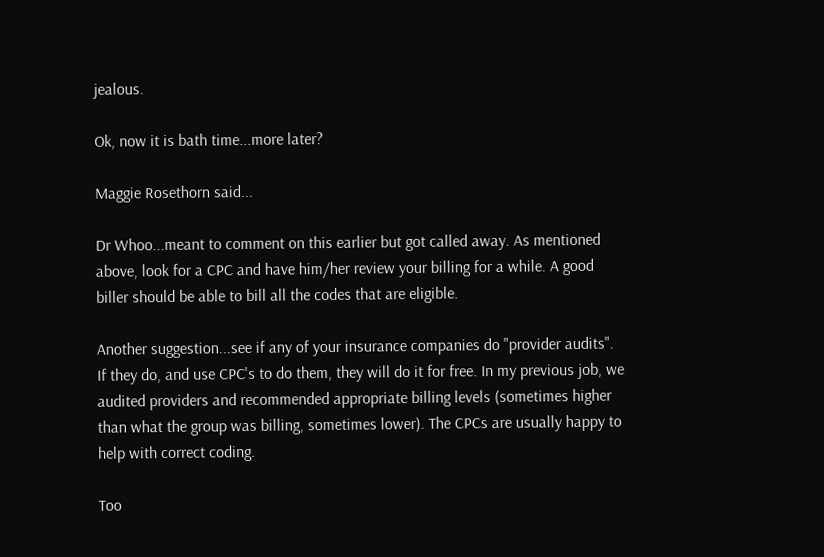jealous.

Ok, now it is bath time...more later?

Maggie Rosethorn said...

Dr Whoo...meant to comment on this earlier but got called away. As mentioned above, look for a CPC and have him/her review your billing for a while. A good biller should be able to bill all the codes that are eligible.

Another suggestion...see if any of your insurance companies do "provider audits". If they do, and use CPC's to do them, they will do it for free. In my previous job, we audited providers and recommended appropriate billing levels (sometimes higher than what the group was billing, sometimes lower). The CPCs are usually happy to help with correct coding.

Too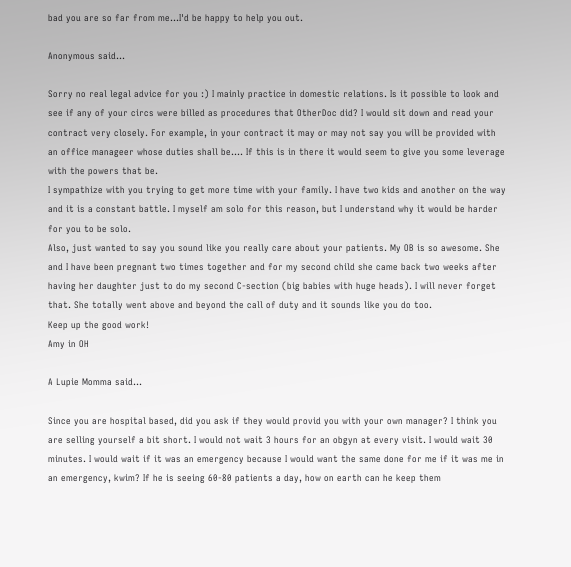bad you are so far from me...I'd be happy to help you out.

Anonymous said...

Sorry no real legal advice for you :) I mainly practice in domestic relations. Is it possible to look and see if any of your circs were billed as procedures that OtherDoc did? I would sit down and read your contract very closely. For example, in your contract it may or may not say you will be provided with an office manageer whose duties shall be.... If this is in there it would seem to give you some leverage with the powers that be.
I sympathize with you trying to get more time with your family. I have two kids and another on the way and it is a constant battle. I myself am solo for this reason, but I understand why it would be harder for you to be solo.
Also, just wanted to say you sound like you really care about your patients. My OB is so awesome. She and I have been pregnant two times together and for my second child she came back two weeks after having her daughter just to do my second C-section (big babies with huge heads). I will never forget that. She totally went above and beyond the call of duty and it sounds like you do too.
Keep up the good work!
Amy in OH

A Lupie Momma said...

Since you are hospital based, did you ask if they would provid you with your own manager? I think you are selling yourself a bit short. I would not wait 3 hours for an obgyn at every visit. I would wait 30 minutes. I would wait if it was an emergency because I would want the same done for me if it was me in an emergency, kwim? If he is seeing 60-80 patients a day, how on earth can he keep them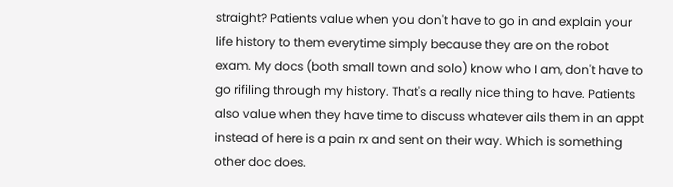straight? Patients value when you don't have to go in and explain your life history to them everytime simply because they are on the robot exam. My docs (both small town and solo) know who I am, don't have to go rifiling through my history. That's a really nice thing to have. Patients also value when they have time to discuss whatever ails them in an appt instead of here is a pain rx and sent on their way. Which is something other doc does.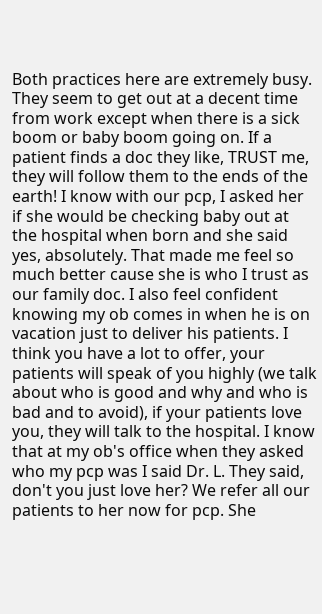Both practices here are extremely busy. They seem to get out at a decent time from work except when there is a sick boom or baby boom going on. If a patient finds a doc they like, TRUST me, they will follow them to the ends of the earth! I know with our pcp, I asked her if she would be checking baby out at the hospital when born and she said yes, absolutely. That made me feel so much better cause she is who I trust as our family doc. I also feel confident knowing my ob comes in when he is on vacation just to deliver his patients. I think you have a lot to offer, your patients will speak of you highly (we talk about who is good and why and who is bad and to avoid), if your patients love you, they will talk to the hospital. I know that at my ob's office when they asked who my pcp was I said Dr. L. They said, don't you just love her? We refer all our patients to her now for pcp. She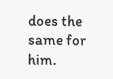does the same for him.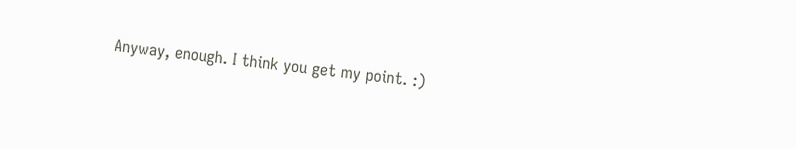Anyway, enough. I think you get my point. :)